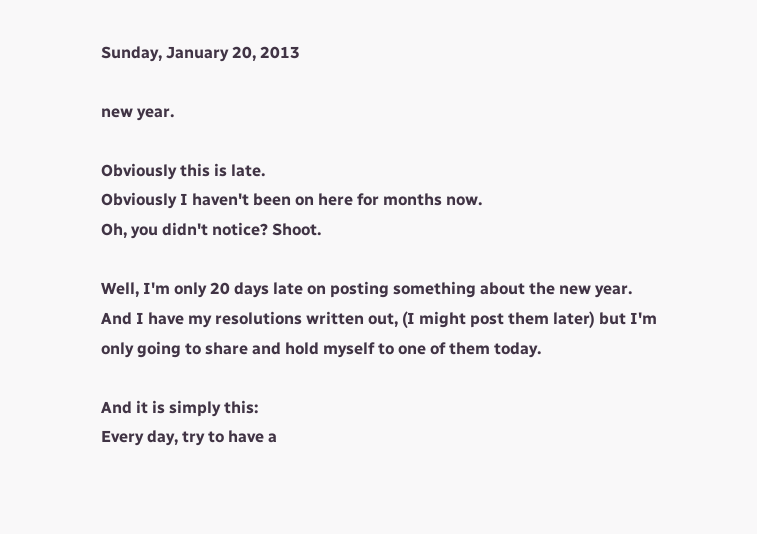Sunday, January 20, 2013

new year.

Obviously this is late.
Obviously I haven't been on here for months now.
Oh, you didn't notice? Shoot.

Well, I'm only 20 days late on posting something about the new year.
And I have my resolutions written out, (I might post them later) but I'm only going to share and hold myself to one of them today.

And it is simply this:
Every day, try to have a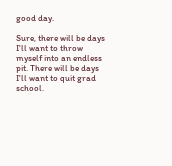good day.

Sure, there will be days I'll want to throw myself into an endless pit. There will be days I'll want to quit grad school.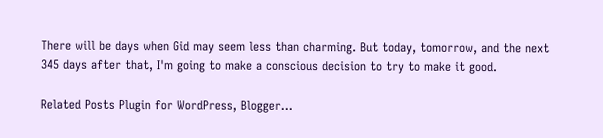There will be days when Gid may seem less than charming. But today, tomorrow, and the next 345 days after that, I'm going to make a conscious decision to try to make it good.

Related Posts Plugin for WordPress, Blogger...